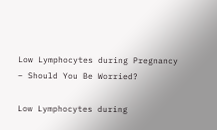Low Lymphocytes during Pregnancy – Should You Be Worried?

Low Lymphocytes during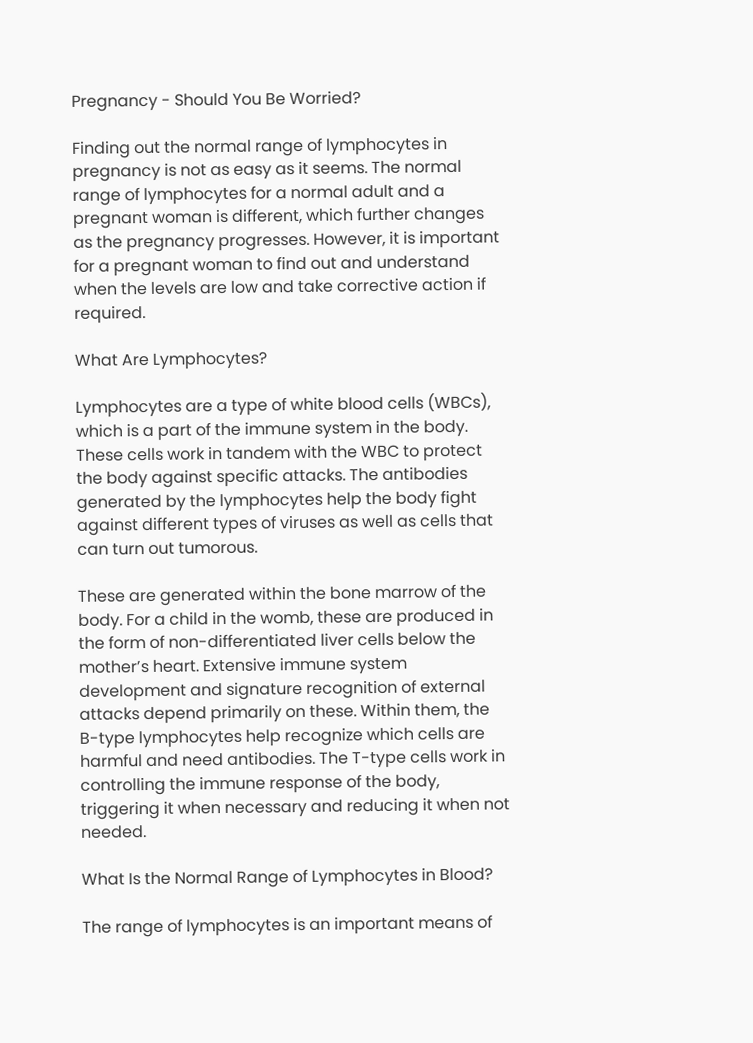Pregnancy - Should You Be Worried?

Finding out the normal range of lymphocytes in pregnancy is not as easy as it seems. The normal range of lymphocytes for a normal adult and a pregnant woman is different, which further changes as the pregnancy progresses. However, it is important for a pregnant woman to find out and understand when the levels are low and take corrective action if required.

What Are Lymphocytes?

Lymphocytes are a type of white blood cells (WBCs), which is a part of the immune system in the body. These cells work in tandem with the WBC to protect the body against specific attacks. The antibodies generated by the lymphocytes help the body fight against different types of viruses as well as cells that can turn out tumorous.

These are generated within the bone marrow of the body. For a child in the womb, these are produced in the form of non-differentiated liver cells below the mother’s heart. Extensive immune system development and signature recognition of external attacks depend primarily on these. Within them, the B-type lymphocytes help recognize which cells are harmful and need antibodies. The T-type cells work in controlling the immune response of the body, triggering it when necessary and reducing it when not needed.

What Is the Normal Range of Lymphocytes in Blood?

The range of lymphocytes is an important means of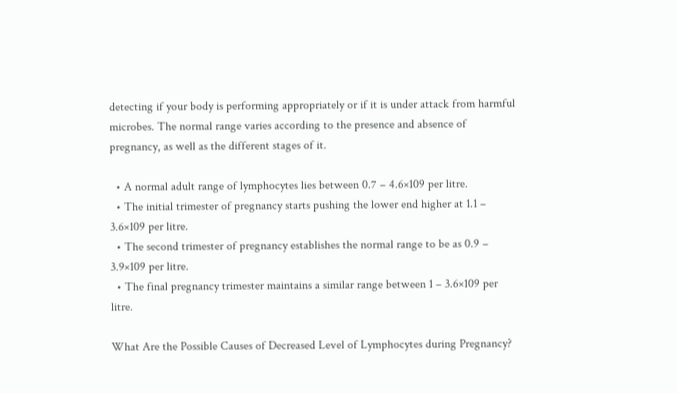detecting if your body is performing appropriately or if it is under attack from harmful microbes. The normal range varies according to the presence and absence of pregnancy, as well as the different stages of it.

  • A normal adult range of lymphocytes lies between 0.7 – 4.6×109 per litre.
  • The initial trimester of pregnancy starts pushing the lower end higher at 1.1 – 3.6×109 per litre.
  • The second trimester of pregnancy establishes the normal range to be as 0.9 – 3.9×109 per litre.
  • The final pregnancy trimester maintains a similar range between 1 – 3.6×109 per litre.

What Are the Possible Causes of Decreased Level of Lymphocytes during Pregnancy?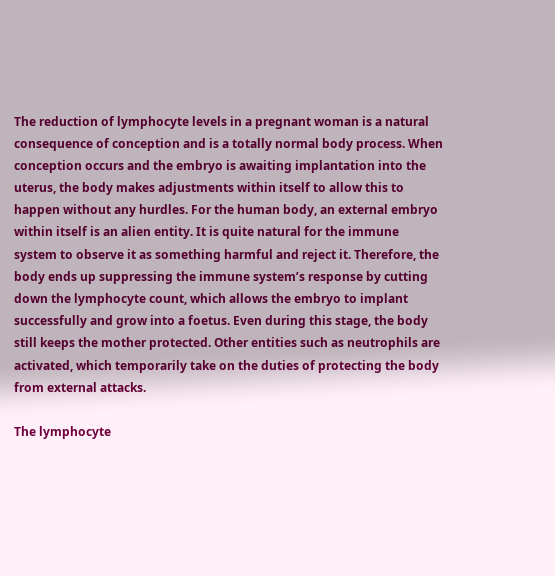The reduction of lymphocyte levels in a pregnant woman is a natural consequence of conception and is a totally normal body process. When conception occurs and the embryo is awaiting implantation into the uterus, the body makes adjustments within itself to allow this to happen without any hurdles. For the human body, an external embryo within itself is an alien entity. It is quite natural for the immune system to observe it as something harmful and reject it. Therefore, the body ends up suppressing the immune system’s response by cutting down the lymphocyte count, which allows the embryo to implant successfully and grow into a foetus. Even during this stage, the body still keeps the mother protected. Other entities such as neutrophils are activated, which temporarily take on the duties of protecting the body from external attacks.

The lymphocyte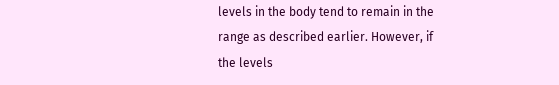levels in the body tend to remain in the range as described earlier. However, if the levels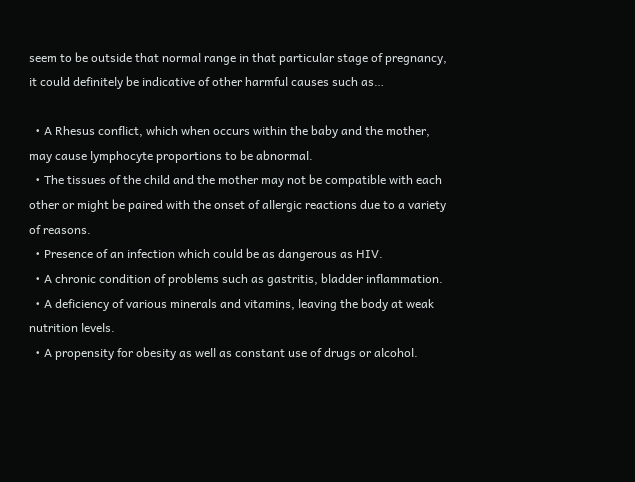seem to be outside that normal range in that particular stage of pregnancy, it could definitely be indicative of other harmful causes such as…

  • A Rhesus conflict, which when occurs within the baby and the mother, may cause lymphocyte proportions to be abnormal.
  • The tissues of the child and the mother may not be compatible with each other or might be paired with the onset of allergic reactions due to a variety of reasons.
  • Presence of an infection which could be as dangerous as HIV.
  • A chronic condition of problems such as gastritis, bladder inflammation.
  • A deficiency of various minerals and vitamins, leaving the body at weak nutrition levels.
  • A propensity for obesity as well as constant use of drugs or alcohol.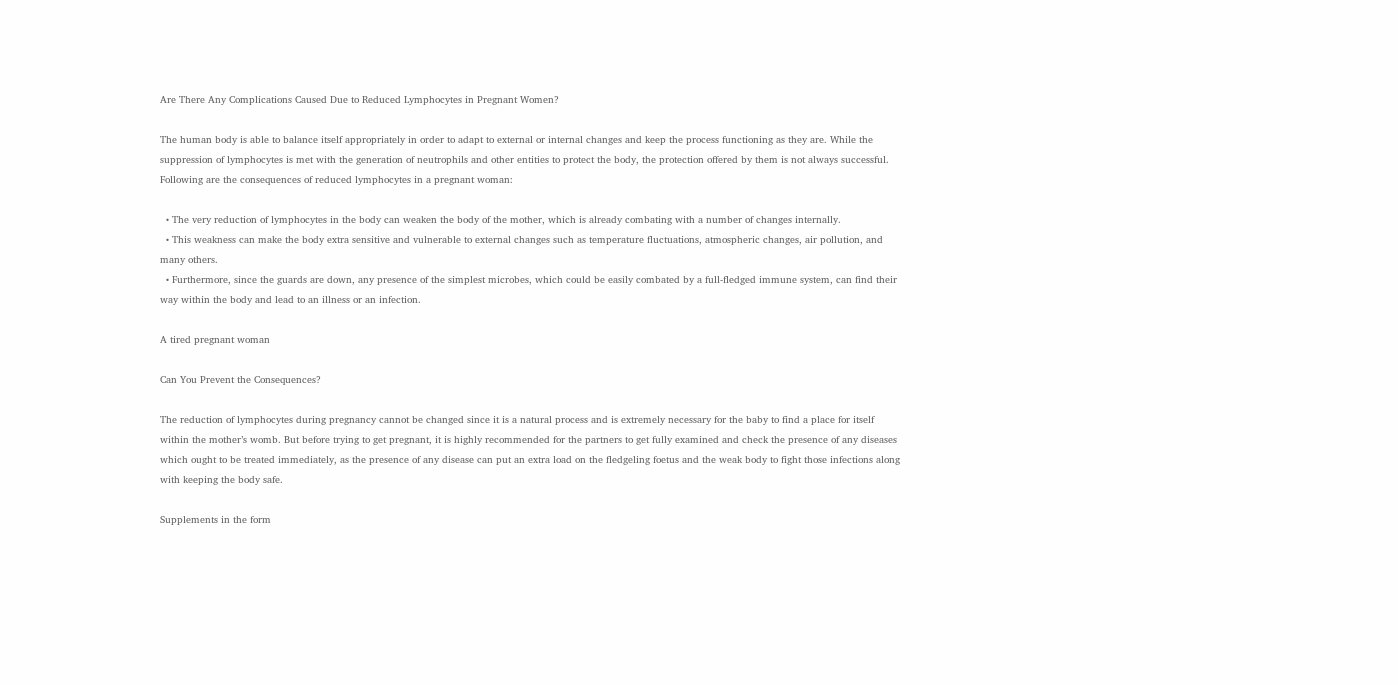Are There Any Complications Caused Due to Reduced Lymphocytes in Pregnant Women?

The human body is able to balance itself appropriately in order to adapt to external or internal changes and keep the process functioning as they are. While the suppression of lymphocytes is met with the generation of neutrophils and other entities to protect the body, the protection offered by them is not always successful. Following are the consequences of reduced lymphocytes in a pregnant woman:

  • The very reduction of lymphocytes in the body can weaken the body of the mother, which is already combating with a number of changes internally.
  • This weakness can make the body extra sensitive and vulnerable to external changes such as temperature fluctuations, atmospheric changes, air pollution, and many others.
  • Furthermore, since the guards are down, any presence of the simplest microbes, which could be easily combated by a full-fledged immune system, can find their way within the body and lead to an illness or an infection.

A tired pregnant woman

Can You Prevent the Consequences?

The reduction of lymphocytes during pregnancy cannot be changed since it is a natural process and is extremely necessary for the baby to find a place for itself within the mother’s womb. But before trying to get pregnant, it is highly recommended for the partners to get fully examined and check the presence of any diseases which ought to be treated immediately, as the presence of any disease can put an extra load on the fledgeling foetus and the weak body to fight those infections along with keeping the body safe.

Supplements in the form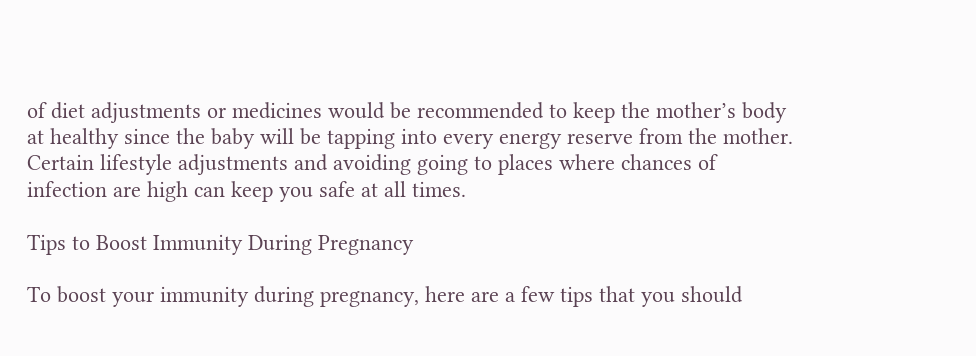of diet adjustments or medicines would be recommended to keep the mother’s body at healthy since the baby will be tapping into every energy reserve from the mother. Certain lifestyle adjustments and avoiding going to places where chances of infection are high can keep you safe at all times.

Tips to Boost Immunity During Pregnancy

To boost your immunity during pregnancy, here are a few tips that you should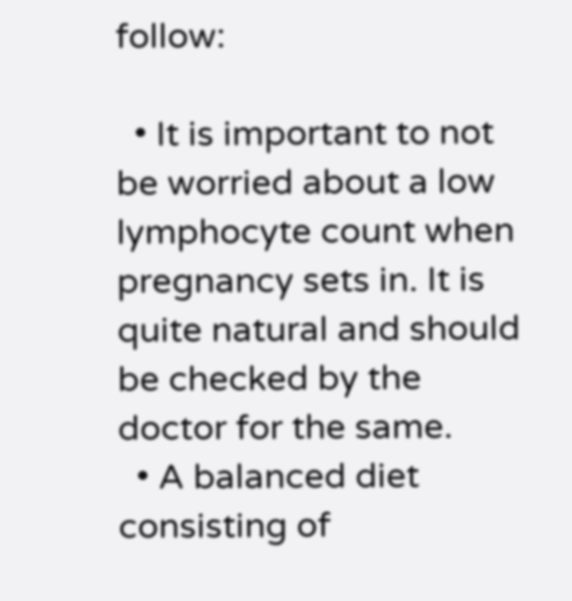follow:

  • It is important to not be worried about a low lymphocyte count when pregnancy sets in. It is quite natural and should be checked by the doctor for the same.
  • A balanced diet consisting of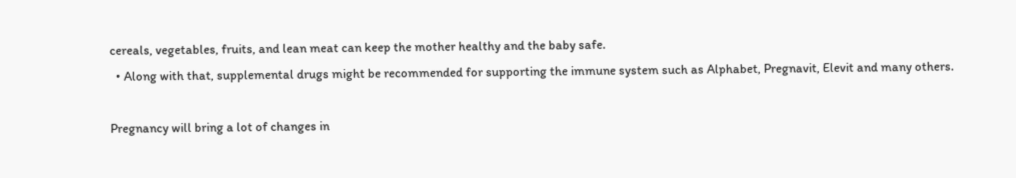cereals, vegetables, fruits, and lean meat can keep the mother healthy and the baby safe.
  • Along with that, supplemental drugs might be recommended for supporting the immune system such as Alphabet, Pregnavit, Elevit and many others.

Pregnancy will bring a lot of changes in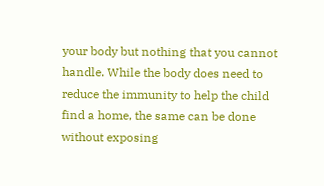your body but nothing that you cannot handle. While the body does need to reduce the immunity to help the child find a home, the same can be done without exposing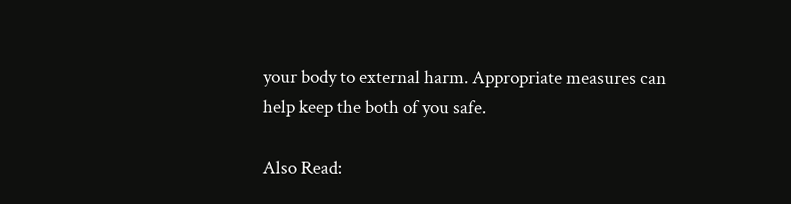your body to external harm. Appropriate measures can help keep the both of you safe.

Also Read: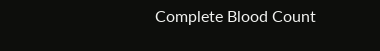Complete Blood Count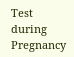Test during Pregnancy